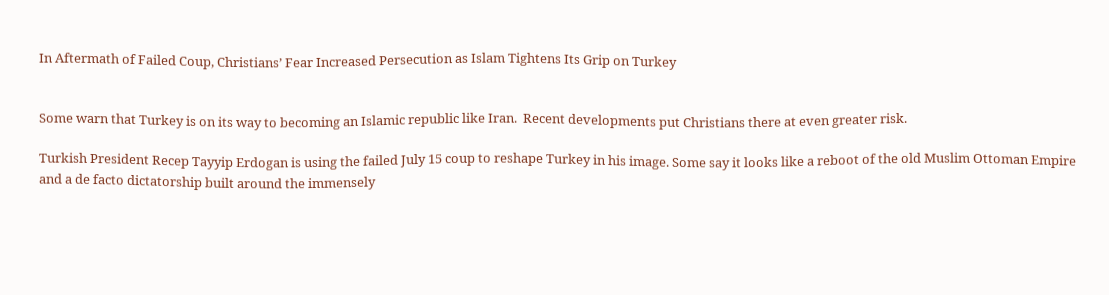In Aftermath of Failed Coup, Christians’ Fear Increased Persecution as Islam Tightens Its Grip on Turkey


Some warn that Turkey is on its way to becoming an Islamic republic like Iran.  Recent developments put Christians there at even greater risk.

Turkish President Recep Tayyip Erdogan is using the failed July 15 coup to reshape Turkey in his image. Some say it looks like a reboot of the old Muslim Ottoman Empire and a de facto dictatorship built around the immensely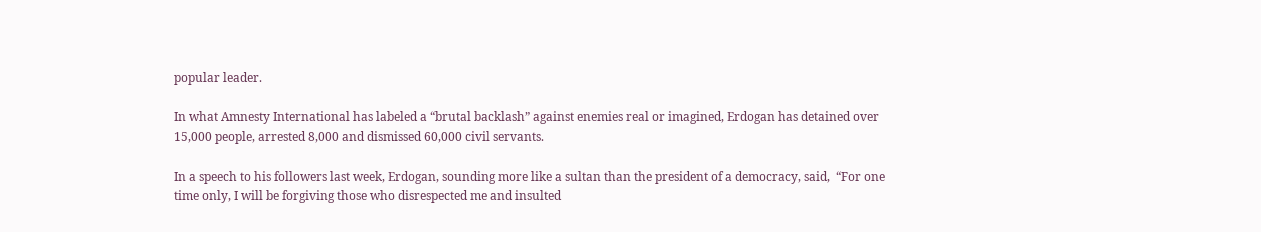popular leader.

In what Amnesty International has labeled a “brutal backlash” against enemies real or imagined, Erdogan has detained over 15,000 people, arrested 8,000 and dismissed 60,000 civil servants.

In a speech to his followers last week, Erdogan, sounding more like a sultan than the president of a democracy, said,  “For one time only, I will be forgiving those who disrespected me and insulted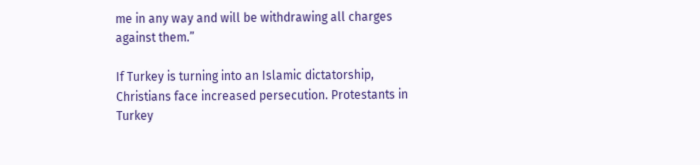me in any way and will be withdrawing all charges against them.”

If Turkey is turning into an Islamic dictatorship, Christians face increased persecution. Protestants in Turkey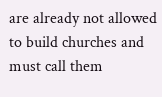are already not allowed to build churches and must call them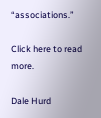“associations.”

Click here to read more.

Dale Hurd